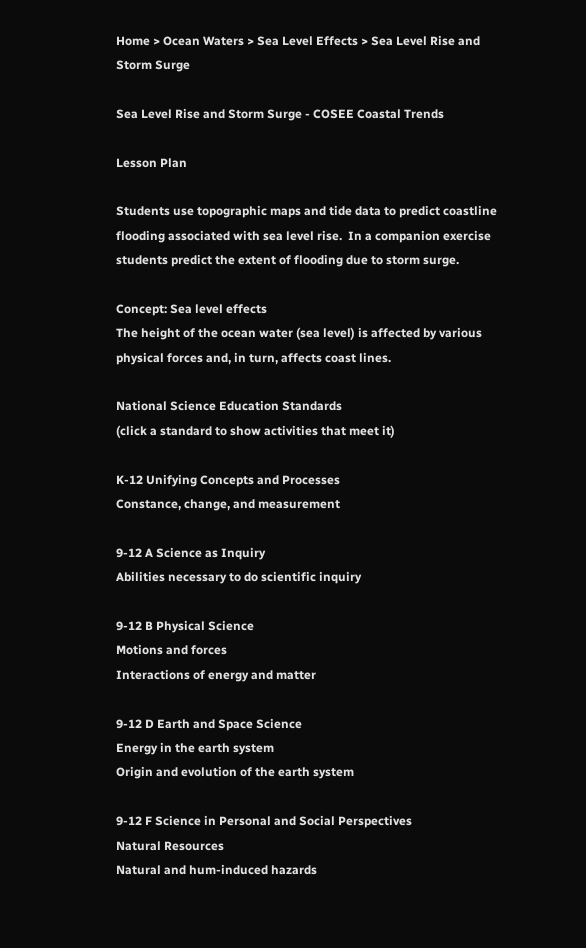Home > Ocean Waters > Sea Level Effects > Sea Level Rise and Storm Surge

Sea Level Rise and Storm Surge - COSEE Coastal Trends

Lesson Plan

Students use topographic maps and tide data to predict coastline flooding associated with sea level rise.  In a companion exercise students predict the extent of flooding due to storm surge.

Concept: Sea level effects
The height of the ocean water (sea level) is affected by various physical forces and, in turn, affects coast lines.

National Science Education Standards
(click a standard to show activities that meet it)

K-12 Unifying Concepts and Processes
Constance, change, and measurement

9-12 A Science as Inquiry
Abilities necessary to do scientific inquiry

9-12 B Physical Science
Motions and forces
Interactions of energy and matter

9-12 D Earth and Space Science
Energy in the earth system
Origin and evolution of the earth system

9-12 F Science in Personal and Social Perspectives
Natural Resources
Natural and hum-induced hazards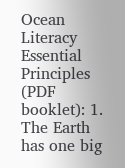Ocean Literacy Essential Principles (PDF booklet): 1. The Earth has one big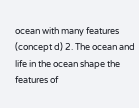ocean with many features (concept d) 2. The ocean and life in the ocean shape the features of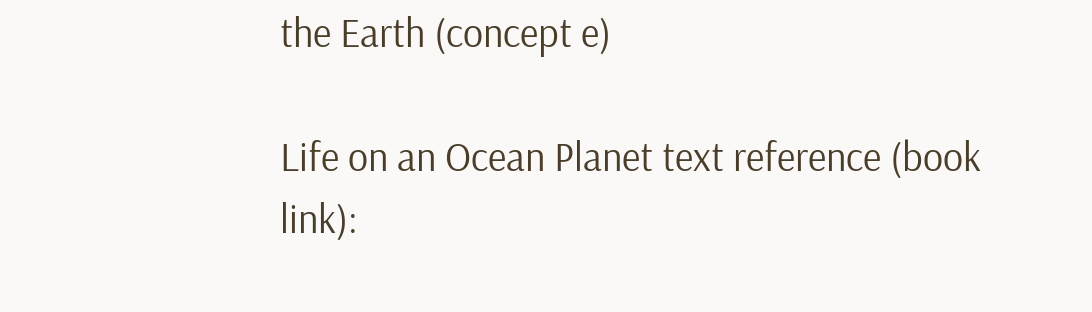the Earth (concept e)

Life on an Ocean Planet text reference (book link):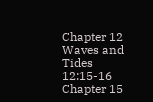Chapter 12 Waves and Tides 12:15-16
Chapter 15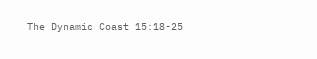The Dynamic Coast 15:18-25